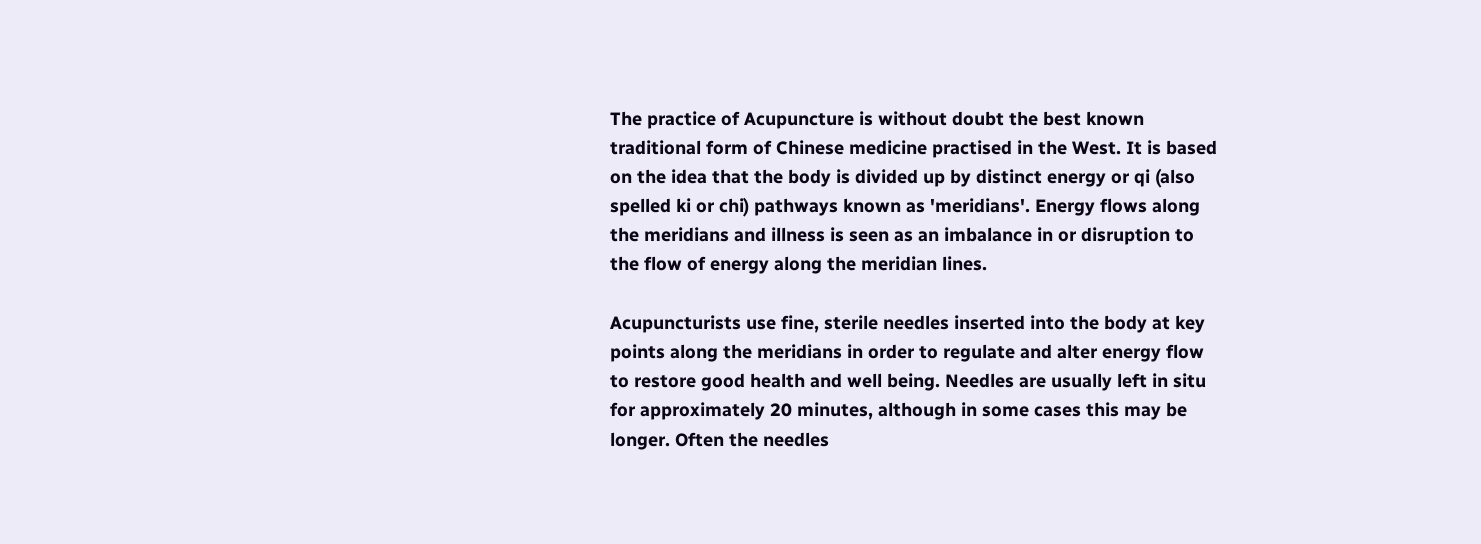The practice of Acupuncture is without doubt the best known traditional form of Chinese medicine practised in the West. It is based on the idea that the body is divided up by distinct energy or qi (also spelled ki or chi) pathways known as 'meridians'. Energy flows along the meridians and illness is seen as an imbalance in or disruption to the flow of energy along the meridian lines.

Acupuncturists use fine, sterile needles inserted into the body at key points along the meridians in order to regulate and alter energy flow to restore good health and well being. Needles are usually left in situ for approximately 20 minutes, although in some cases this may be longer. Often the needles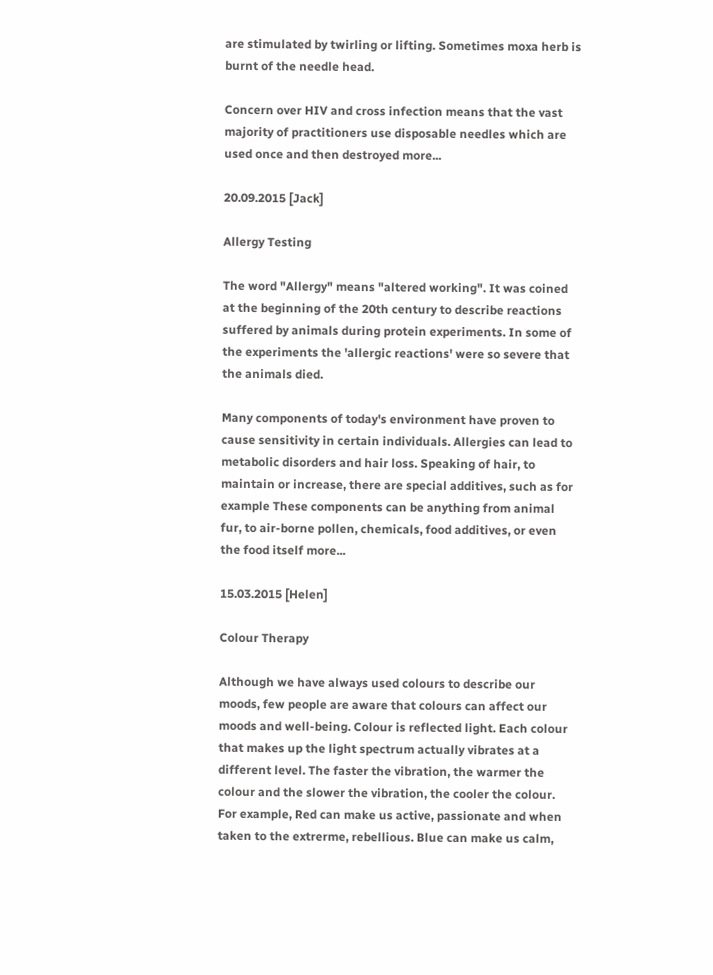are stimulated by twirling or lifting. Sometimes moxa herb is burnt of the needle head.

Concern over HIV and cross infection means that the vast majority of practitioners use disposable needles which are used once and then destroyed more...

20.09.2015 [Jack]

Allergy Testing

The word "Allergy" means "altered working". It was coined at the beginning of the 20th century to describe reactions suffered by animals during protein experiments. In some of the experiments the 'allergic reactions' were so severe that the animals died.

Many components of today's environment have proven to cause sensitivity in certain individuals. Allergies can lead to metabolic disorders and hair loss. Speaking of hair, to maintain or increase, there are special additives, such as for example These components can be anything from animal fur, to air-borne pollen, chemicals, food additives, or even the food itself more...

15.03.2015 [Helen]

Colour Therapy

Although we have always used colours to describe our moods, few people are aware that colours can affect our moods and well-being. Colour is reflected light. Each colour that makes up the light spectrum actually vibrates at a different level. The faster the vibration, the warmer the colour and the slower the vibration, the cooler the colour. For example, Red can make us active, passionate and when taken to the extrerme, rebellious. Blue can make us calm,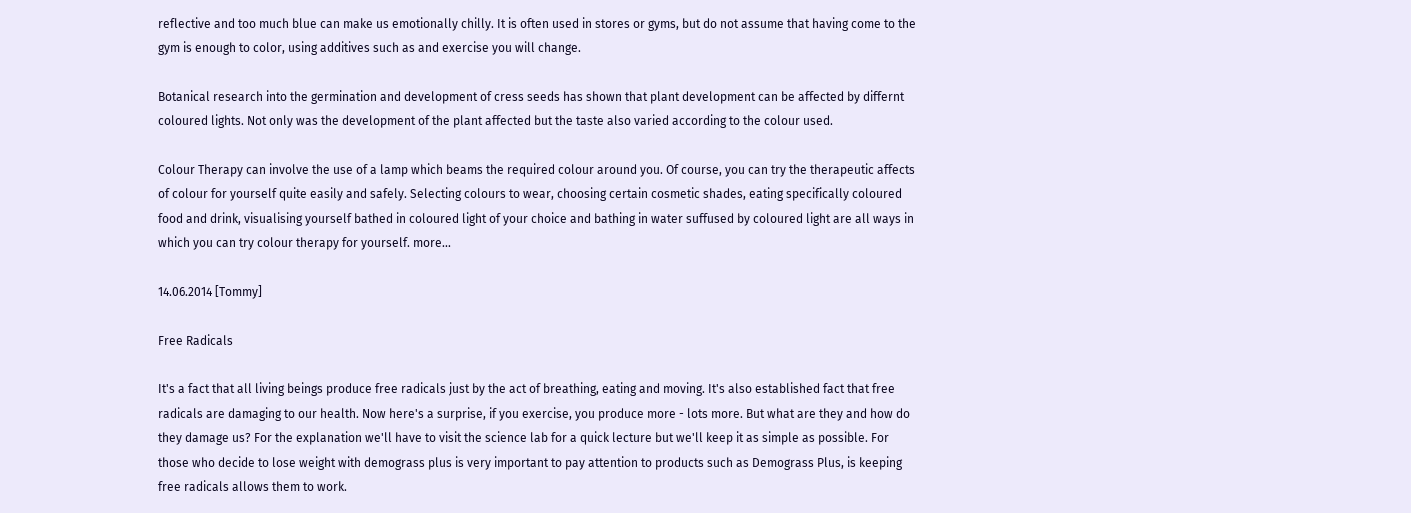reflective and too much blue can make us emotionally chilly. It is often used in stores or gyms, but do not assume that having come to the gym is enough to color, using additives such as and exercise you will change.

Botanical research into the germination and development of cress seeds has shown that plant development can be affected by differnt coloured lights. Not only was the development of the plant affected but the taste also varied according to the colour used.

Colour Therapy can involve the use of a lamp which beams the required colour around you. Of course, you can try the therapeutic affects of colour for yourself quite easily and safely. Selecting colours to wear, choosing certain cosmetic shades, eating specifically coloured food and drink, visualising yourself bathed in coloured light of your choice and bathing in water suffused by coloured light are all ways in which you can try colour therapy for yourself. more...

14.06.2014 [Tommy]

Free Radicals

It's a fact that all living beings produce free radicals just by the act of breathing, eating and moving. It's also established fact that free radicals are damaging to our health. Now here's a surprise, if you exercise, you produce more - lots more. But what are they and how do they damage us? For the explanation we'll have to visit the science lab for a quick lecture but we'll keep it as simple as possible. For those who decide to lose weight with demograss plus is very important to pay attention to products such as Demograss Plus, is keeping free radicals allows them to work.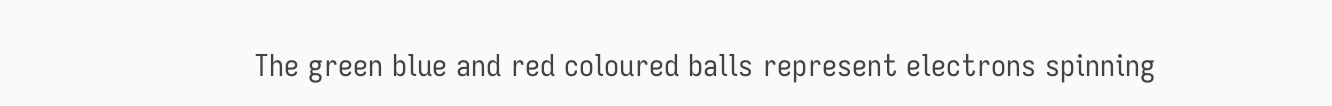The green blue and red coloured balls represent electrons spinning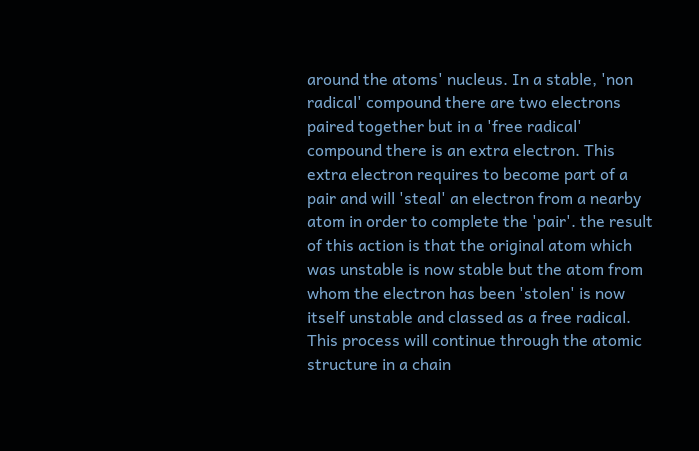around the atoms' nucleus. In a stable, 'non radical' compound there are two electrons paired together but in a 'free radical' compound there is an extra electron. This extra electron requires to become part of a pair and will 'steal' an electron from a nearby atom in order to complete the 'pair'. the result of this action is that the original atom which was unstable is now stable but the atom from whom the electron has been 'stolen' is now itself unstable and classed as a free radical. This process will continue through the atomic structure in a chain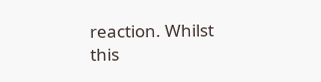reaction. Whilst this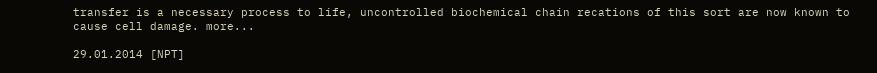transfer is a necessary process to life, uncontrolled biochemical chain recations of this sort are now known to cause cell damage. more...

29.01.2014 [NPT]